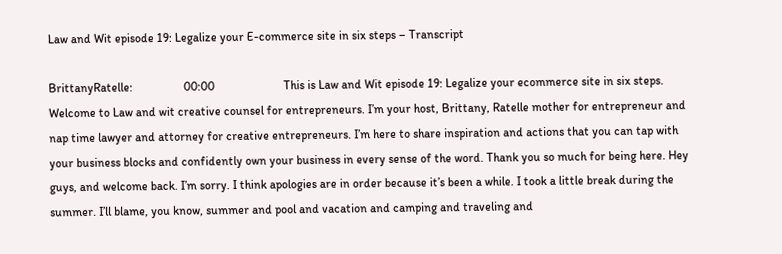Law and Wit episode 19: Legalize your E-commerce site in six steps – Transcript

BrittanyRatelle:                 00:00                       This is Law and Wit episode 19: Legalize your ecommerce site in six steps. Welcome to Law and wit creative counsel for entrepreneurs. I’m your host, Brittany, Ratelle mother for entrepreneur and nap time lawyer and attorney for creative entrepreneurs. I’m here to share inspiration and actions that you can tap with your business blocks and confidently own your business in every sense of the word. Thank you so much for being here. Hey guys, and welcome back. I’m sorry. I think apologies are in order because it’s been a while. I took a little break during the summer. I’ll blame, you know, summer and pool and vacation and camping and traveling and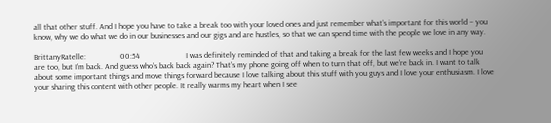all that other stuff. And I hope you have to take a break too with your loved ones and just remember what’s important for this world – you know, why we do what we do in our businesses and our gigs and are hustles, so that we can spend time with the people we love in any way.

BrittanyRatelle:                 00:54                       I was definitely reminded of that and taking a break for the last few weeks and I hope you are too, but I’m back. And guess who’s back back again? That’s my phone going off when to turn that off, but we’re back in. I want to talk about some important things and move things forward because I love talking about this stuff with you guys and I love your enthusiasm. I love your sharing this content with other people. It really warms my heart when I see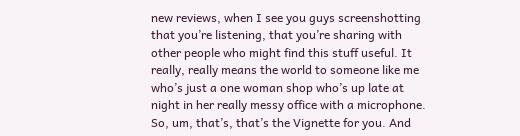new reviews, when I see you guys screenshotting that you’re listening, that you’re sharing with other people who might find this stuff useful. It really, really means the world to someone like me who’s just a one woman shop who’s up late at night in her really messy office with a microphone. So, um, that’s, that’s the Vignette for you. And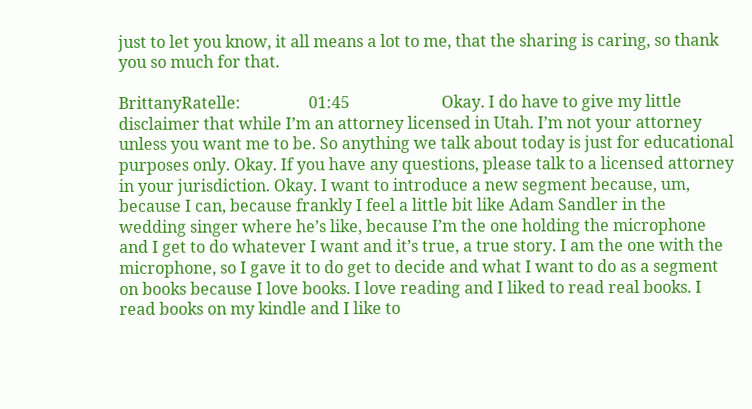just to let you know, it all means a lot to me, that the sharing is caring, so thank you so much for that.

BrittanyRatelle:                 01:45                       Okay. I do have to give my little disclaimer that while I’m an attorney licensed in Utah. I’m not your attorney unless you want me to be. So anything we talk about today is just for educational purposes only. Okay. If you have any questions, please talk to a licensed attorney in your jurisdiction. Okay. I want to introduce a new segment because, um, because I can, because frankly I feel a little bit like Adam Sandler in the wedding singer where he’s like, because I’m the one holding the microphone and I get to do whatever I want and it’s true, a true story. I am the one with the microphone, so I gave it to do get to decide and what I want to do as a segment on books because I love books. I love reading and I liked to read real books. I read books on my kindle and I like to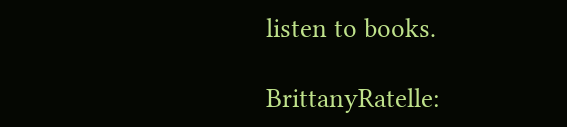listen to books.

BrittanyRatelle: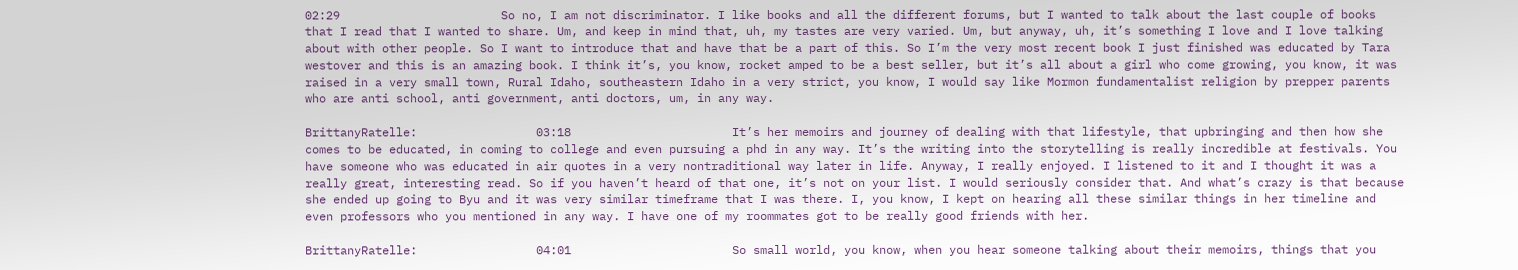02:29                       So no, I am not discriminator. I like books and all the different forums, but I wanted to talk about the last couple of books that I read that I wanted to share. Um, and keep in mind that, uh, my tastes are very varied. Um, but anyway, uh, it’s something I love and I love talking about with other people. So I want to introduce that and have that be a part of this. So I’m the very most recent book I just finished was educated by Tara westover and this is an amazing book. I think it’s, you know, rocket amped to be a best seller, but it’s all about a girl who come growing, you know, it was raised in a very small town, Rural Idaho, southeastern Idaho in a very strict, you know, I would say like Mormon fundamentalist religion by prepper parents who are anti school, anti government, anti doctors, um, in any way.

BrittanyRatelle:                 03:18                       It’s her memoirs and journey of dealing with that lifestyle, that upbringing and then how she comes to be educated, in coming to college and even pursuing a phd in any way. It’s the writing into the storytelling is really incredible at festivals. You have someone who was educated in air quotes in a very nontraditional way later in life. Anyway, I really enjoyed. I listened to it and I thought it was a really great, interesting read. So if you haven’t heard of that one, it’s not on your list. I would seriously consider that. And what’s crazy is that because she ended up going to Byu and it was very similar timeframe that I was there. I, you know, I kept on hearing all these similar things in her timeline and even professors who you mentioned in any way. I have one of my roommates got to be really good friends with her.

BrittanyRatelle:                 04:01                       So small world, you know, when you hear someone talking about their memoirs, things that you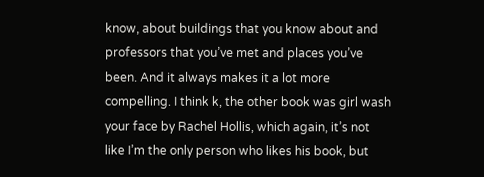know, about buildings that you know about and professors that you’ve met and places you’ve been. And it always makes it a lot more compelling. I think k, the other book was girl wash your face by Rachel Hollis, which again, it’s not like I’m the only person who likes his book, but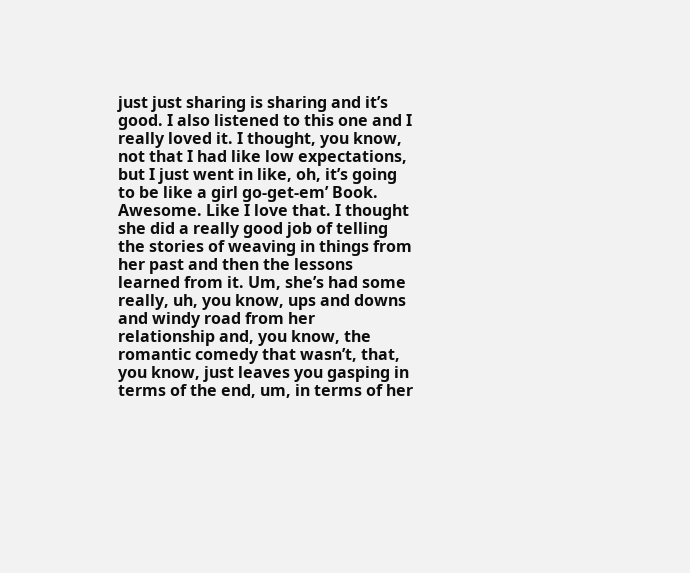just just sharing is sharing and it’s good. I also listened to this one and I really loved it. I thought, you know, not that I had like low expectations, but I just went in like, oh, it’s going to be like a girl go-get-em’ Book. Awesome. Like I love that. I thought she did a really good job of telling the stories of weaving in things from her past and then the lessons learned from it. Um, she’s had some really, uh, you know, ups and downs and windy road from her relationship and, you know, the romantic comedy that wasn’t, that, you know, just leaves you gasping in terms of the end, um, in terms of her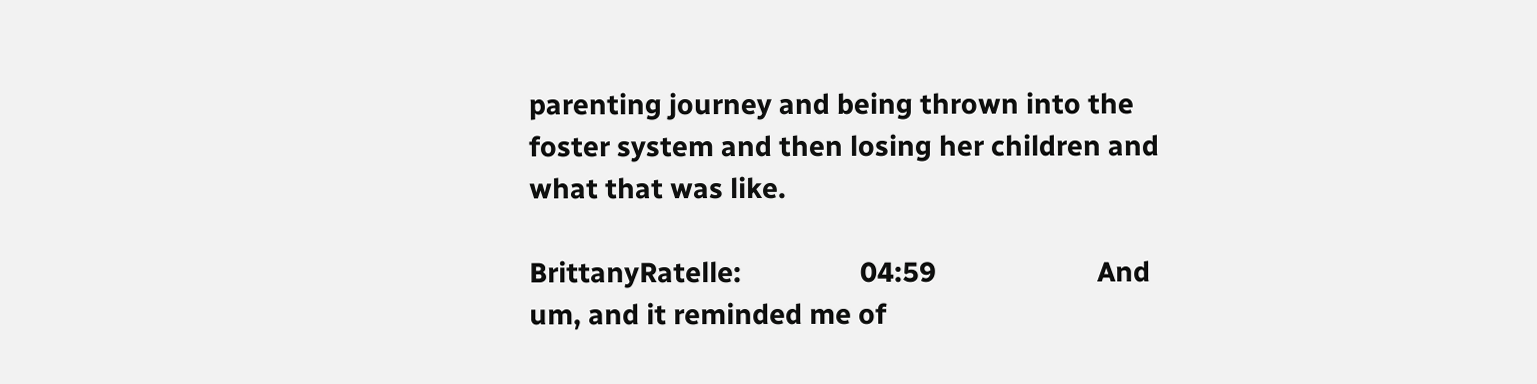parenting journey and being thrown into the foster system and then losing her children and what that was like.

BrittanyRatelle:                 04:59                       And um, and it reminded me of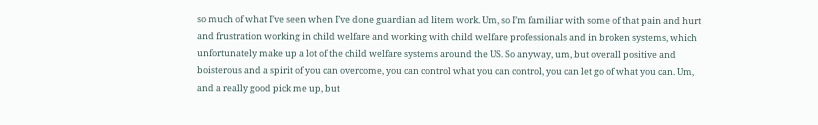so much of what I’ve seen when I’ve done guardian ad litem work. Um, so I’m familiar with some of that pain and hurt and frustration working in child welfare and working with child welfare professionals and in broken systems, which unfortunately make up a lot of the child welfare systems around the US. So anyway, um, but overall positive and boisterous and a spirit of you can overcome, you can control what you can control, you can let go of what you can. Um, and a really good pick me up, but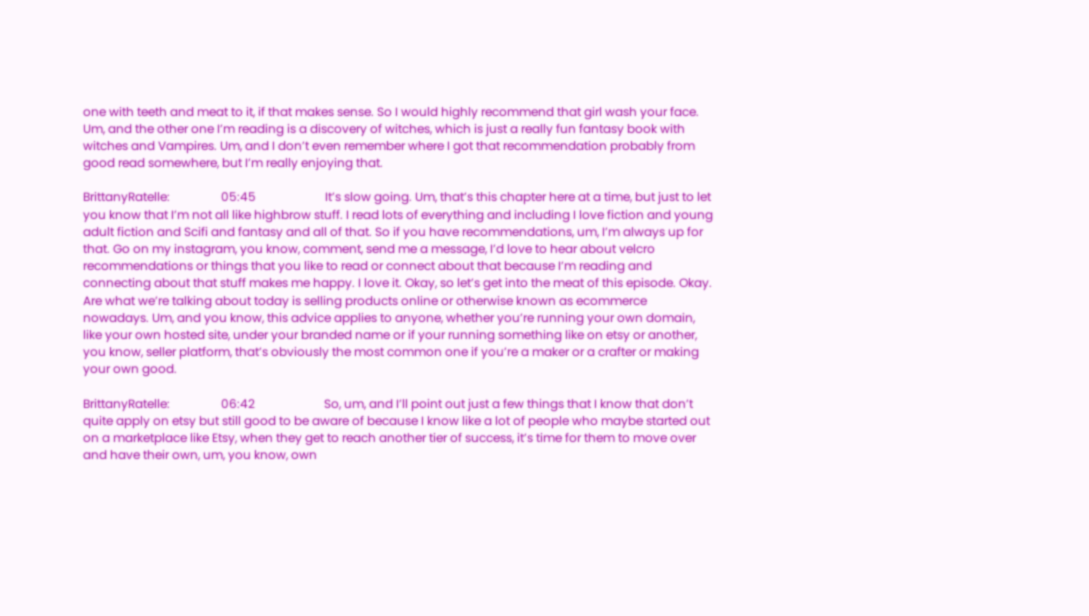one with teeth and meat to it, if that makes sense. So I would highly recommend that girl wash your face. Um, and the other one I’m reading is a discovery of witches, which is just a really fun fantasy book with witches and Vampires. Um, and I don’t even remember where I got that recommendation probably from good read somewhere, but I’m really enjoying that.

BrittanyRatelle:                 05:45                       It’s slow going. Um, that’s this chapter here at a time, but just to let you know that I’m not all like highbrow stuff. I read lots of everything and including I love fiction and young adult fiction and Scifi and fantasy and all of that. So if you have recommendations, um, I’m always up for that. Go on my instagram, you know, comment, send me a message, I’d love to hear about velcro recommendations or things that you like to read or connect about that because I’m reading and connecting about that stuff makes me happy. I love it. Okay, so let’s get into the meat of this episode. Okay. Are what we’re talking about today is selling products online or otherwise known as ecommerce nowadays. Um, and you know, this advice applies to anyone, whether you’re running your own domain, like your own hosted site, under your branded name or if your running something like on etsy or another, you know, seller platform, that’s obviously the most common one if you’re a maker or a crafter or making your own good.

BrittanyRatelle:                 06:42                       So, um, and I’ll point out just a few things that I know that don’t quite apply on etsy but still good to be aware of because I know like a lot of people who maybe started out on a marketplace like Etsy, when they get to reach another tier of success, it’s time for them to move over and have their own, um, you know, own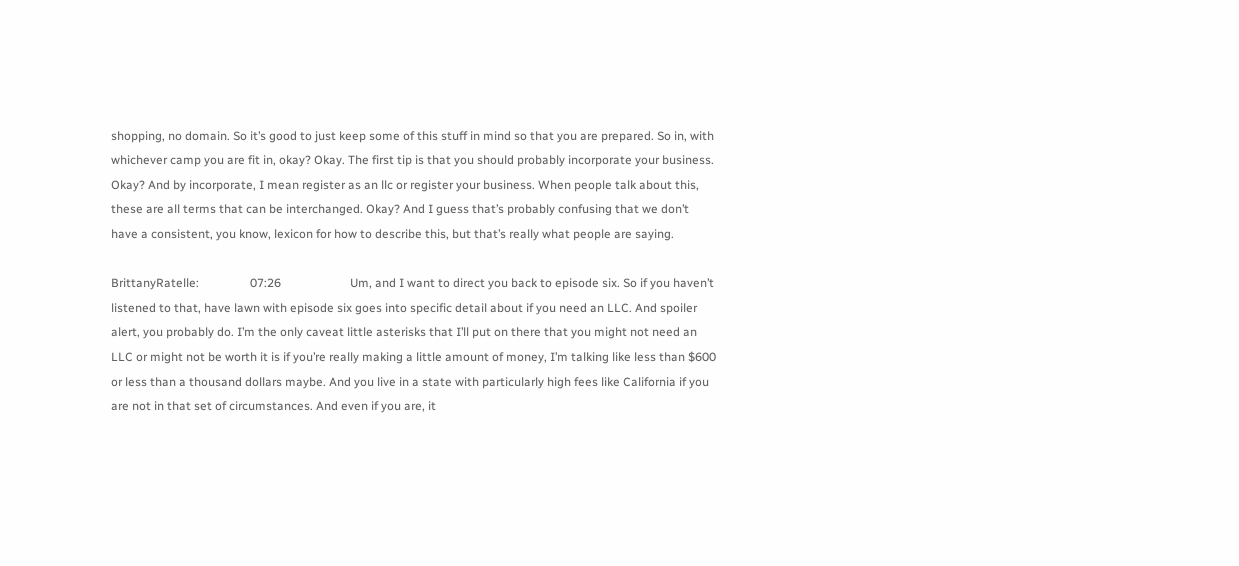shopping, no domain. So it’s good to just keep some of this stuff in mind so that you are prepared. So in, with whichever camp you are fit in, okay? Okay. The first tip is that you should probably incorporate your business. Okay? And by incorporate, I mean register as an llc or register your business. When people talk about this, these are all terms that can be interchanged. Okay? And I guess that’s probably confusing that we don’t have a consistent, you know, lexicon for how to describe this, but that’s really what people are saying.

BrittanyRatelle:                 07:26                       Um, and I want to direct you back to episode six. So if you haven’t listened to that, have lawn with episode six goes into specific detail about if you need an LLC. And spoiler alert, you probably do. I’m the only caveat little asterisks that I’ll put on there that you might not need an LLC or might not be worth it is if you’re really making a little amount of money, I’m talking like less than $600 or less than a thousand dollars maybe. And you live in a state with particularly high fees like California if you are not in that set of circumstances. And even if you are, it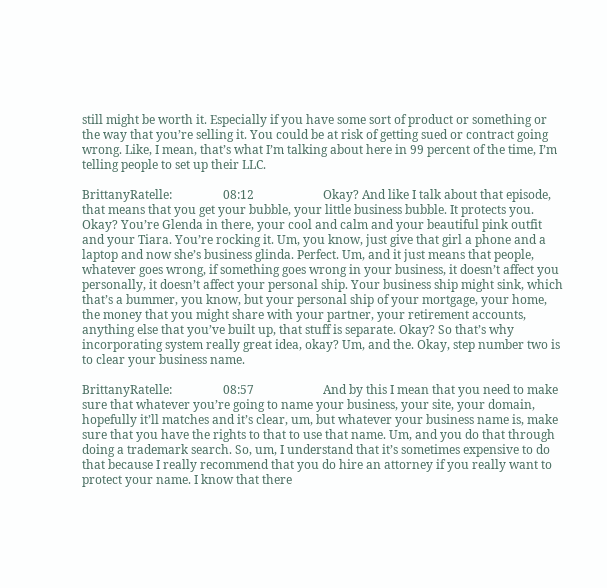still might be worth it. Especially if you have some sort of product or something or the way that you’re selling it. You could be at risk of getting sued or contract going wrong. Like, I mean, that’s what I’m talking about here in 99 percent of the time, I’m telling people to set up their LLC.

BrittanyRatelle:                 08:12                       Okay? And like I talk about that episode, that means that you get your bubble, your little business bubble. It protects you. Okay? You’re Glenda in there, your cool and calm and your beautiful pink outfit and your Tiara. You’re rocking it. Um, you know, just give that girl a phone and a laptop and now she’s business glinda. Perfect. Um, and it just means that people, whatever goes wrong, if something goes wrong in your business, it doesn’t affect you personally, it doesn’t affect your personal ship. Your business ship might sink, which that’s a bummer, you know, but your personal ship of your mortgage, your home, the money that you might share with your partner, your retirement accounts, anything else that you’ve built up, that stuff is separate. Okay? So that’s why incorporating system really great idea, okay? Um, and the. Okay, step number two is to clear your business name.

BrittanyRatelle:                 08:57                       And by this I mean that you need to make sure that whatever you’re going to name your business, your site, your domain, hopefully it’ll matches and it’s clear, um, but whatever your business name is, make sure that you have the rights to that to use that name. Um, and you do that through doing a trademark search. So, um, I understand that it’s sometimes expensive to do that because I really recommend that you do hire an attorney if you really want to protect your name. I know that there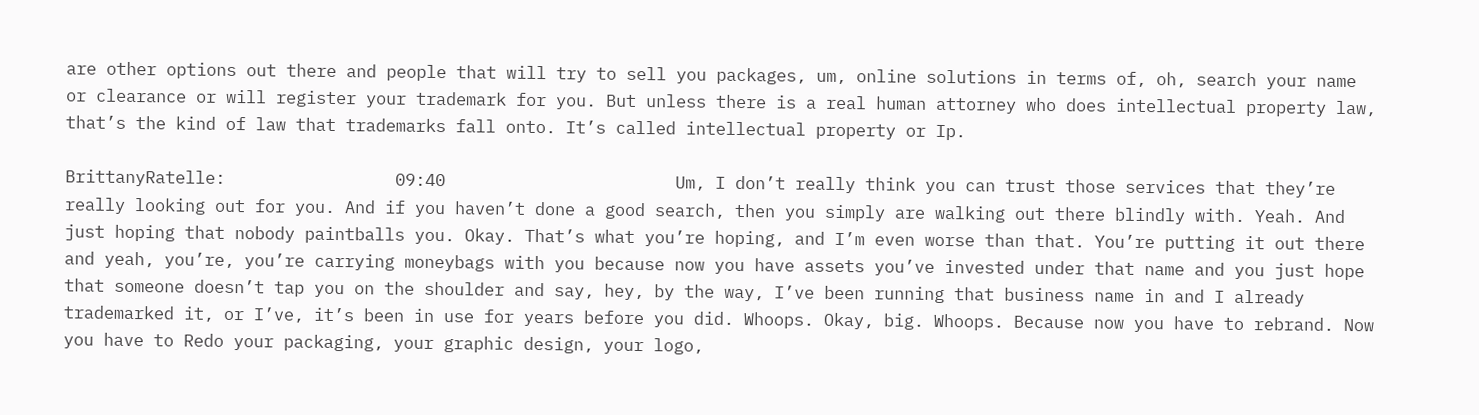are other options out there and people that will try to sell you packages, um, online solutions in terms of, oh, search your name or clearance or will register your trademark for you. But unless there is a real human attorney who does intellectual property law, that’s the kind of law that trademarks fall onto. It’s called intellectual property or Ip.

BrittanyRatelle:                 09:40                       Um, I don’t really think you can trust those services that they’re really looking out for you. And if you haven’t done a good search, then you simply are walking out there blindly with. Yeah. And just hoping that nobody paintballs you. Okay. That’s what you’re hoping, and I’m even worse than that. You’re putting it out there and yeah, you’re, you’re carrying moneybags with you because now you have assets you’ve invested under that name and you just hope that someone doesn’t tap you on the shoulder and say, hey, by the way, I’ve been running that business name in and I already trademarked it, or I’ve, it’s been in use for years before you did. Whoops. Okay, big. Whoops. Because now you have to rebrand. Now you have to Redo your packaging, your graphic design, your logo,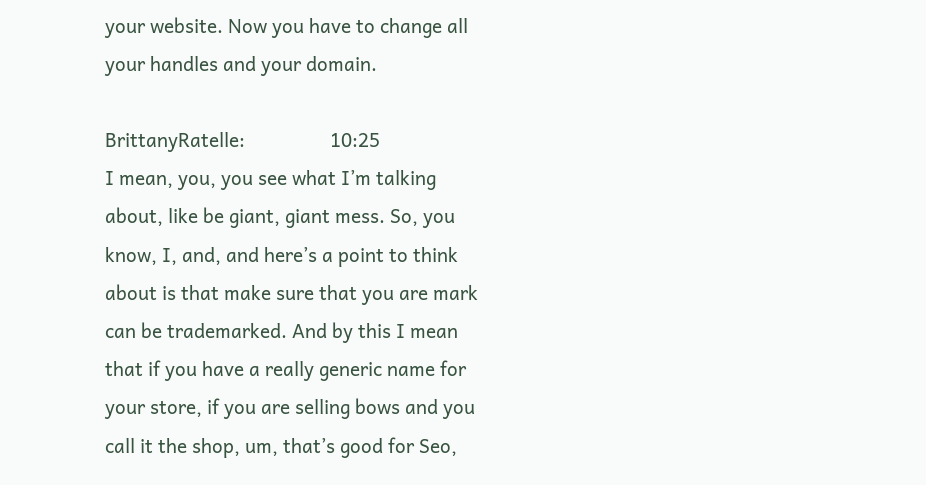your website. Now you have to change all your handles and your domain.

BrittanyRatelle:                 10:25                       I mean, you, you see what I’m talking about, like be giant, giant mess. So, you know, I, and, and here’s a point to think about is that make sure that you are mark can be trademarked. And by this I mean that if you have a really generic name for your store, if you are selling bows and you call it the shop, um, that’s good for Seo,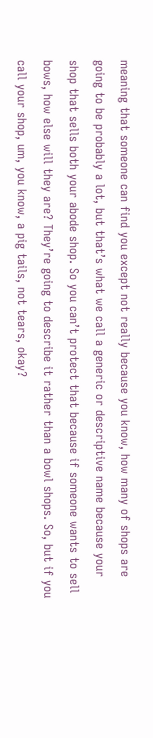meaning that someone can find you except not really because you know, how many of shops are going to be probably a lot, but that’s what we call a generic or descriptive name because your shop that sells both your abode shop. So you can’t protect that because if someone wants to sell bows, how else will they are? They’re going to describe it rather than a bowl shops. So, but if you call your shop, um, you know, a pig tails, not tears, okay?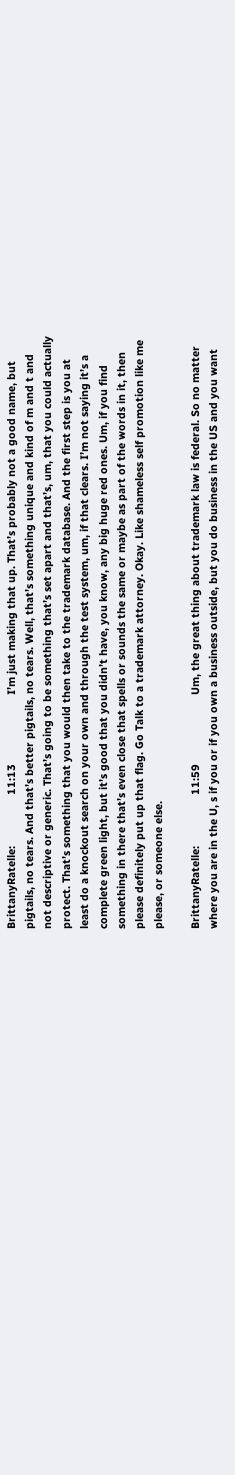BrittanyRatelle:                 11:13                       I’m just making that up. That’s probably not a good name, but pigtails, no tears. And that’s better pigtails, no tears. Well, that’s something unique and kind of m and t and not descriptive or generic. That’s going to be something that’s set apart and that’s, um, that you could actually protect. That’s something that you would then take to the trademark database. And the first step is you at least do a knockout search on your own and through the test system, um, if that clears. I’m not saying it’s a complete green light, but it’s good that you didn’t have, you know, any big huge red ones. Um, if you find something in there that’s even close that spells or sounds the same or maybe as part of the words in it, then please definitely put up that flag. Go Talk to a trademark attorney. Okay. Like shameless self promotion like me please, or someone else.

BrittanyRatelle:                 11:59                       Um, the great thing about trademark law is federal. So no matter where you are in the U, s if you or if you own a business outside, but you do business in the US and you want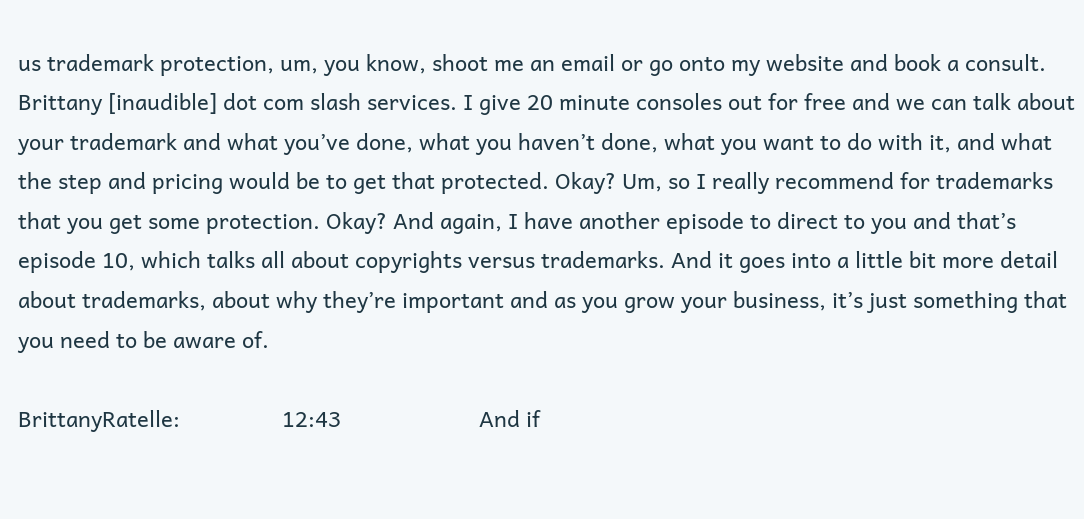us trademark protection, um, you know, shoot me an email or go onto my website and book a consult. Brittany [inaudible] dot com slash services. I give 20 minute consoles out for free and we can talk about your trademark and what you’ve done, what you haven’t done, what you want to do with it, and what the step and pricing would be to get that protected. Okay? Um, so I really recommend for trademarks that you get some protection. Okay? And again, I have another episode to direct to you and that’s episode 10, which talks all about copyrights versus trademarks. And it goes into a little bit more detail about trademarks, about why they’re important and as you grow your business, it’s just something that you need to be aware of.

BrittanyRatelle:                 12:43                       And if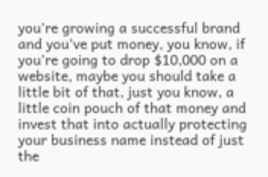you’re growing a successful brand and you’ve put money, you know, if you’re going to drop $10,000 on a website, maybe you should take a little bit of that, just you know, a little coin pouch of that money and invest that into actually protecting your business name instead of just the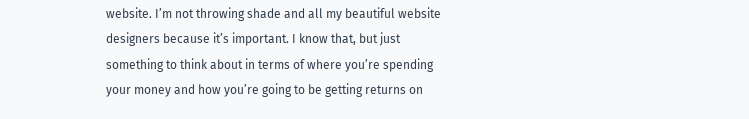website. I’m not throwing shade and all my beautiful website designers because it’s important. I know that, but just something to think about in terms of where you’re spending your money and how you’re going to be getting returns on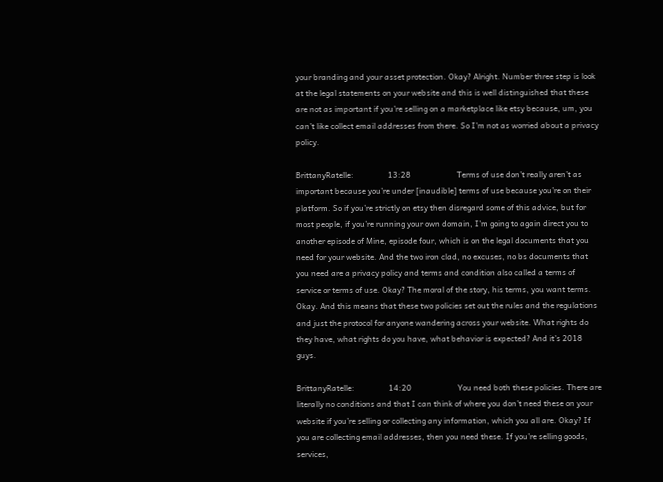your branding and your asset protection. Okay? Alright. Number three step is look at the legal statements on your website and this is well distinguished that these are not as important if you’re selling on a marketplace like etsy because, um, you can’t like collect email addresses from there. So I’m not as worried about a privacy policy.

BrittanyRatelle:                 13:28                       Terms of use don’t really aren’t as important because you’re under [inaudible] terms of use because you’re on their platform. So if you’re strictly on etsy then disregard some of this advice, but for most people, if you’re running your own domain, I’m going to again direct you to another episode of Mine, episode four, which is on the legal documents that you need for your website. And the two iron clad, no excuses, no bs documents that you need are a privacy policy and terms and condition also called a terms of service or terms of use. Okay? The moral of the story, his terms, you want terms. Okay. And this means that these two policies set out the rules and the regulations and just the protocol for anyone wandering across your website. What rights do they have, what rights do you have, what behavior is expected? And it’s 2018 guys.

BrittanyRatelle:                 14:20                       You need both these policies. There are literally no conditions and that I can think of where you don’t need these on your website if you’re selling or collecting any information, which you all are. Okay? If you are collecting email addresses, then you need these. If you’re selling goods, services,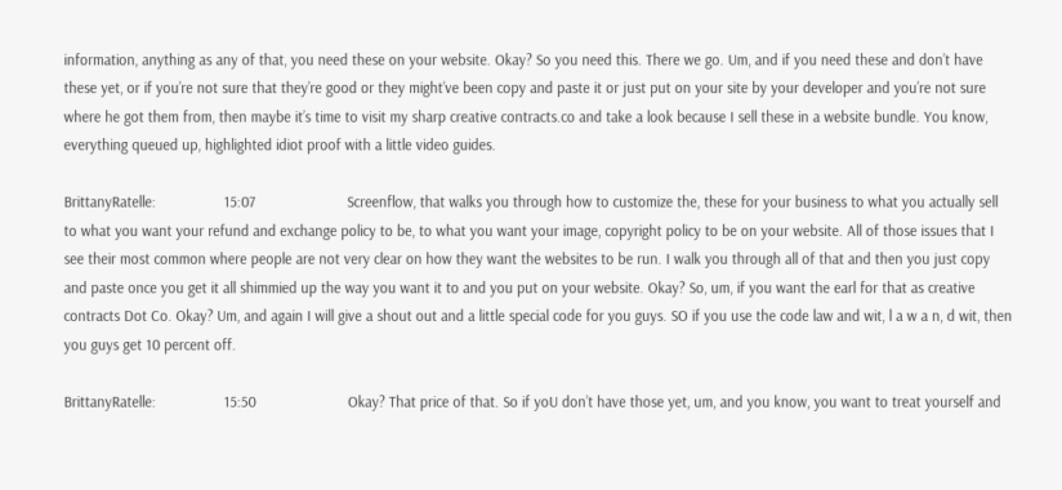information, anything as any of that, you need these on your website. Okay? So you need this. There we go. Um, and if you need these and don’t have these yet, or if you’re not sure that they’re good or they might’ve been copy and paste it or just put on your site by your developer and you’re not sure where he got them from, then maybe it’s time to visit my sharp creative contracts.co and take a look because I sell these in a website bundle. You know, everything queued up, highlighted idiot proof with a little video guides.

BrittanyRatelle:                 15:07                       Screenflow, that walks you through how to customize the, these for your business to what you actually sell to what you want your refund and exchange policy to be, to what you want your image, copyright policy to be on your website. All of those issues that I see their most common where people are not very clear on how they want the websites to be run. I walk you through all of that and then you just copy and paste once you get it all shimmied up the way you want it to and you put on your website. Okay? So, um, if you want the earl for that as creative contracts Dot Co. Okay? Um, and again I will give a shout out and a little special code for you guys. SO if you use the code law and wit, l a w a n, d wit, then you guys get 10 percent off.

BrittanyRatelle:                 15:50                       Okay? That price of that. So if yoU don’t have those yet, um, and you know, you want to treat yourself and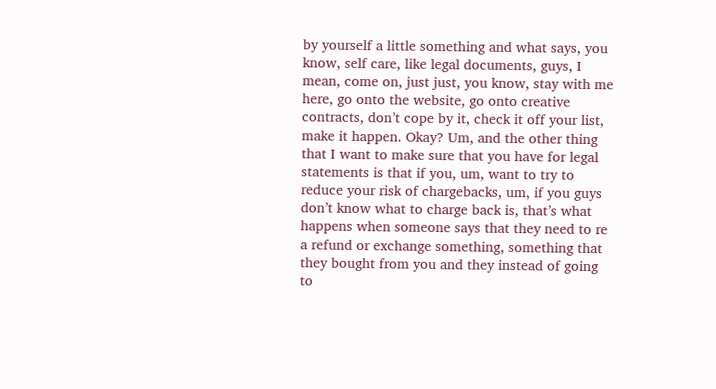by yourself a little something and what says, you know, self care, like legal documents, guys, I mean, come on, just just, you know, stay with me here, go onto the website, go onto creative contracts, don’t cope by it, check it off your list, make it happen. Okay? Um, and the other thing that I want to make sure that you have for legal statements is that if you, um, want to try to reduce your risk of chargebacks, um, if you guys don’t know what to charge back is, that’s what happens when someone says that they need to re a refund or exchange something, something that they bought from you and they instead of going to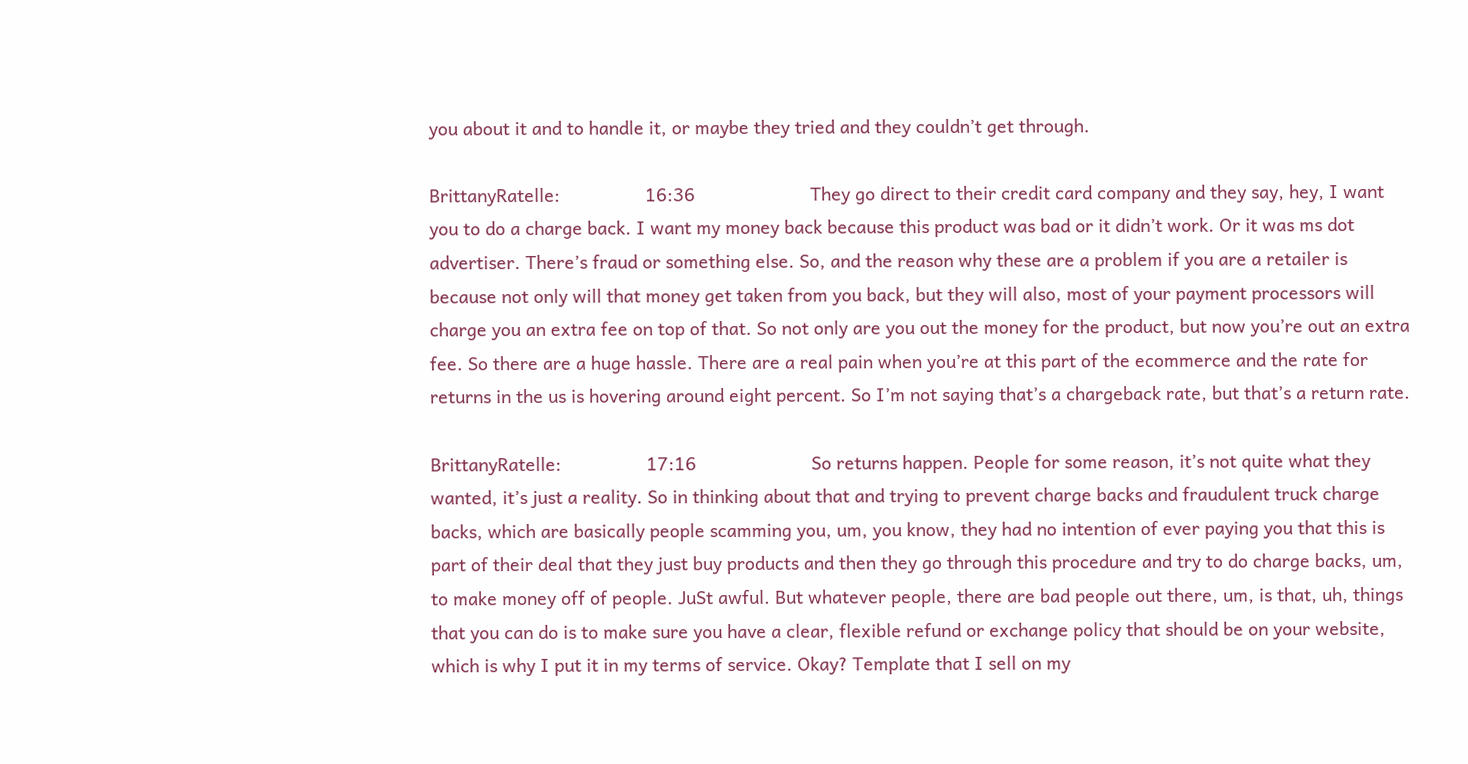you about it and to handle it, or maybe they tried and they couldn’t get through.

BrittanyRatelle:                 16:36                       They go direct to their credit card company and they say, hey, I want you to do a charge back. I want my money back because this product was bad or it didn’t work. Or it was ms dot advertiser. There’s fraud or something else. So, and the reason why these are a problem if you are a retailer is because not only will that money get taken from you back, but they will also, most of your payment processors will charge you an extra fee on top of that. So not only are you out the money for the product, but now you’re out an extra fee. So there are a huge hassle. There are a real pain when you’re at this part of the ecommerce and the rate for returns in the us is hovering around eight percent. So I’m not saying that’s a chargeback rate, but that’s a return rate.

BrittanyRatelle:                 17:16                       So returns happen. People for some reason, it’s not quite what they wanted, it’s just a reality. So in thinking about that and trying to prevent charge backs and fraudulent truck charge backs, which are basically people scamming you, um, you know, they had no intention of ever paying you that this is part of their deal that they just buy products and then they go through this procedure and try to do charge backs, um, to make money off of people. JuSt awful. But whatever people, there are bad people out there, um, is that, uh, things that you can do is to make sure you have a clear, flexible refund or exchange policy that should be on your website, which is why I put it in my terms of service. Okay? Template that I sell on my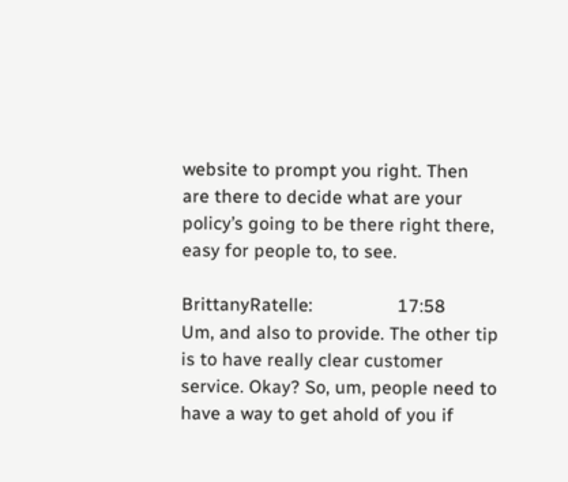website to prompt you right. Then are there to decide what are your policy’s going to be there right there, easy for people to, to see.

BrittanyRatelle:                 17:58                       Um, and also to provide. The other tip is to have really clear customer service. Okay? So, um, people need to have a way to get ahold of you if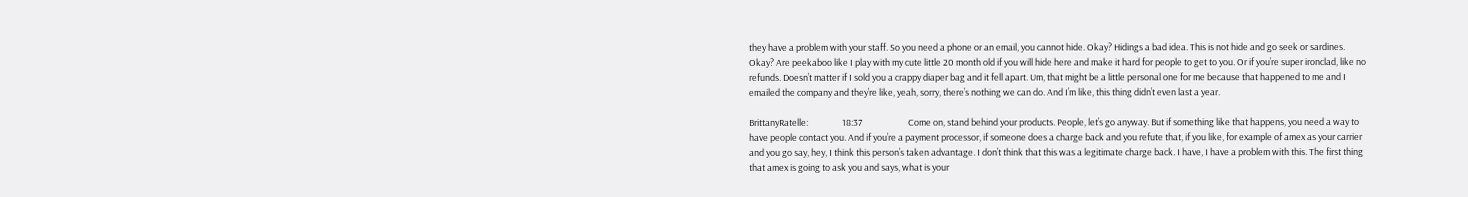they have a problem with your staff. So you need a phone or an email, you cannot hide. Okay? Hidings a bad idea. This is not hide and go seek or sardines. Okay? Are peekaboo like I play with my cute little 20 month old if you will hide here and make it hard for people to get to you. Or if you’re super ironclad, like no refunds. Doesn’t matter if I sold you a crappy diaper bag and it fell apart. Um, that might be a little personal one for me because that happened to me and I emailed the company and they’re like, yeah, sorry, there’s nothing we can do. And I’m like, this thing didn’t even last a year.

BrittanyRatelle:                 18:37                       Come on, stand behind your products. People, let’s go anyway. But if something like that happens, you need a way to have people contact you. And if you’re a payment processor, if someone does a charge back and you refute that, if you like, for example of amex as your carrier and you go say, hey, I think this person’s taken advantage. I don’t think that this was a legitimate charge back. I have, I have a problem with this. The first thing that amex is going to ask you and says, what is your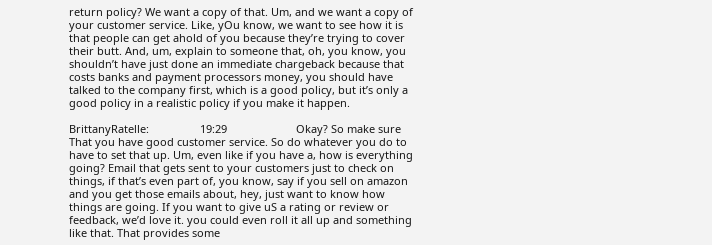return policy? We want a copy of that. Um, and we want a copy of your customer service. Like, yOu know, we want to see how it is that people can get ahold of you because they’re trying to cover their butt. And, um, explain to someone that, oh, you know, you shouldn’t have just done an immediate chargeback because that costs banks and payment processors money, you should have talked to the company first, which is a good policy, but it’s only a good policy in a realistic policy if you make it happen.

BrittanyRatelle:                 19:29                       Okay? So make sure That you have good customer service. So do whatever you do to have to set that up. Um, even like if you have a, how is everything going? Email that gets sent to your customers just to check on things, if that’s even part of, you know, say if you sell on amazon and you get those emails about, hey, just want to know how things are going. If you want to give uS a rating or review or feedback, we’d love it. you could even roll it all up and something like that. That provides some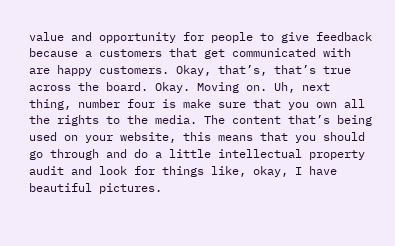value and opportunity for people to give feedback because a customers that get communicated with are happy customers. Okay, that’s, that’s true across the board. Okay. Moving on. Uh, next thing, number four is make sure that you own all the rights to the media. The content that’s being used on your website, this means that you should go through and do a little intellectual property audit and look for things like, okay, I have beautiful pictures.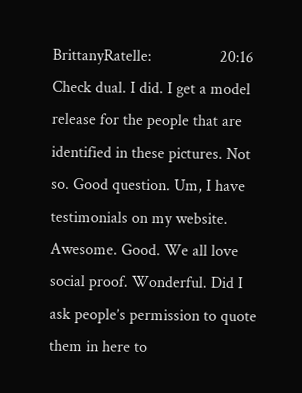BrittanyRatelle:                 20:16                       Check dual. I did. I get a model release for the people that are identified in these pictures. Not so. Good question. Um, I have testimonials on my website. Awesome. Good. We all love social proof. Wonderful. Did I ask people’s permission to quote them in here to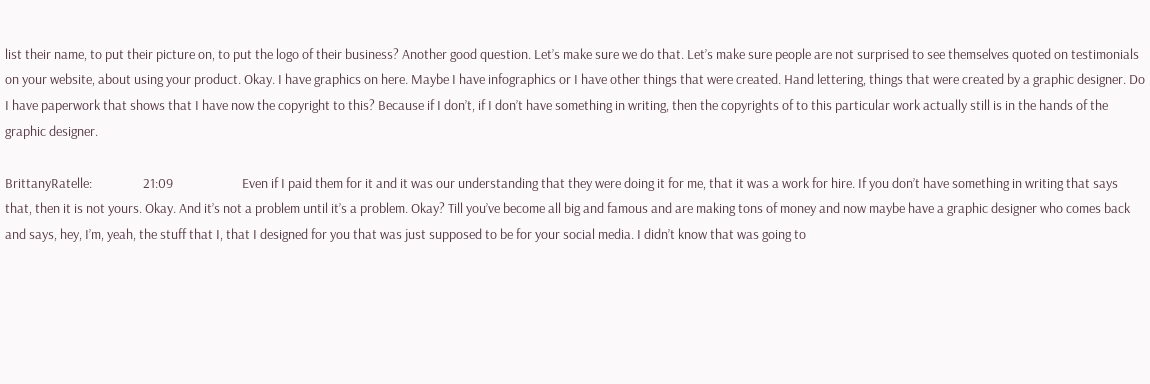list their name, to put their picture on, to put the logo of their business? Another good question. Let’s make sure we do that. Let’s make sure people are not surprised to see themselves quoted on testimonials on your website, about using your product. Okay. I have graphics on here. Maybe I have infographics or I have other things that were created. Hand lettering, things that were created by a graphic designer. Do I have paperwork that shows that I have now the copyright to this? Because if I don’t, if I don’t have something in writing, then the copyrights of to this particular work actually still is in the hands of the graphic designer.

BrittanyRatelle:                 21:09                       Even if I paid them for it and it was our understanding that they were doing it for me, that it was a work for hire. If you don’t have something in writing that says that, then it is not yours. Okay. And it’s not a problem until it’s a problem. Okay? Till you’ve become all big and famous and are making tons of money and now maybe have a graphic designer who comes back and says, hey, I’m, yeah, the stuff that I, that I designed for you that was just supposed to be for your social media. I didn’t know that was going to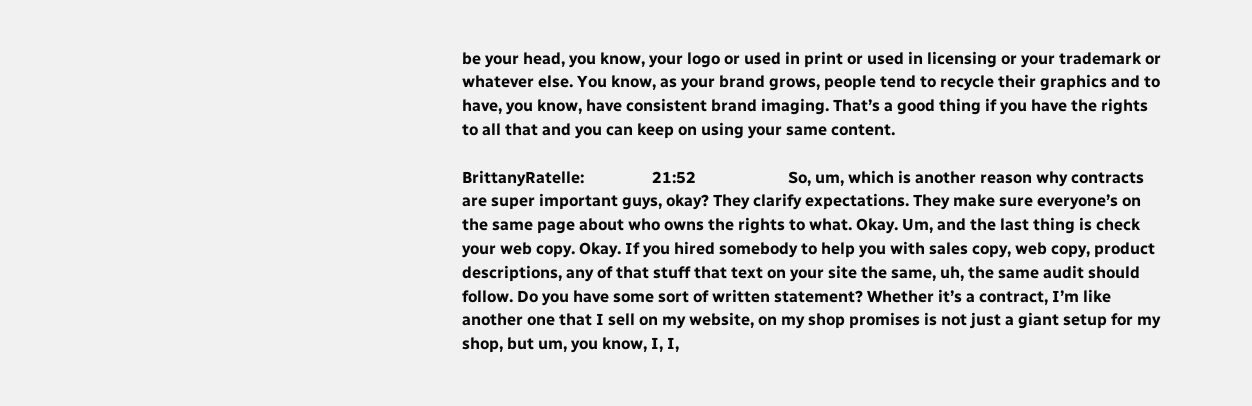be your head, you know, your logo or used in print or used in licensing or your trademark or whatever else. You know, as your brand grows, people tend to recycle their graphics and to have, you know, have consistent brand imaging. That’s a good thing if you have the rights to all that and you can keep on using your same content.

BrittanyRatelle:                 21:52                       So, um, which is another reason why contracts are super important guys, okay? They clarify expectations. They make sure everyone’s on the same page about who owns the rights to what. Okay. Um, and the last thing is check your web copy. Okay. If you hired somebody to help you with sales copy, web copy, product descriptions, any of that stuff that text on your site the same, uh, the same audit should follow. Do you have some sort of written statement? Whether it’s a contract, I’m like another one that I sell on my website, on my shop promises is not just a giant setup for my shop, but um, you know, I, I,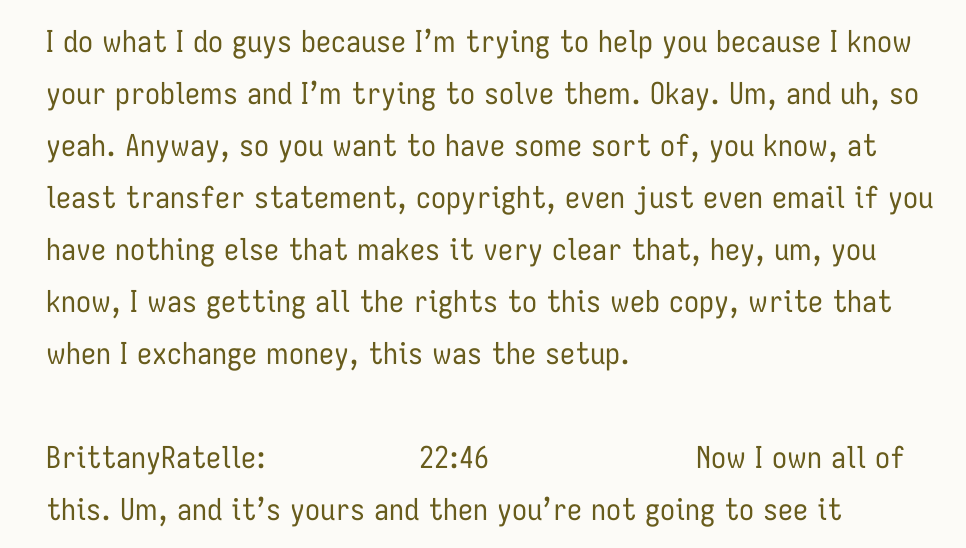I do what I do guys because I’m trying to help you because I know your problems and I’m trying to solve them. Okay. Um, and uh, so yeah. Anyway, so you want to have some sort of, you know, at least transfer statement, copyright, even just even email if you have nothing else that makes it very clear that, hey, um, you know, I was getting all the rights to this web copy, write that when I exchange money, this was the setup.

BrittanyRatelle:                 22:46                       Now I own all of this. Um, and it’s yours and then you’re not going to see it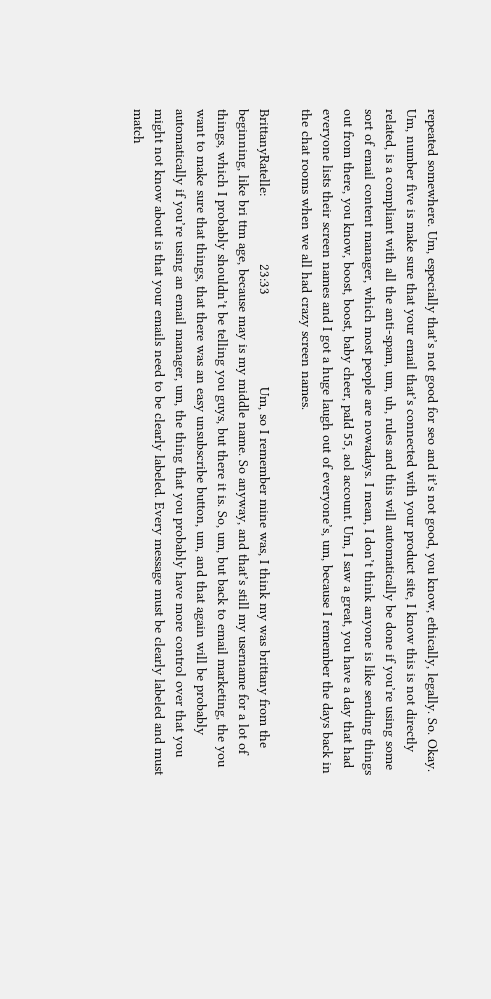repeated somewhere. Um, especially that’s not good for seo and it’s not good, you know, ethically, legally. So. Okay. Um, number five is make sure that your email that’s connected with your product site, I know this is not directly related, is a compliant with all the anti-spam, um, uh, rules and this will automatically be done if you’re using some sort of email content manager, which most people are nowadays. I mean, I don’t think anyone is like sending things out from there, you know, boost, boost, baby cheer, paId 55, aol account. Um, I saw a great, you have a day that had everyone lists their screen names and I got a huge laugh out of everyone’s, um, because I remember the days back in the chat rooms when we all had crazy screen names.

BrittanyRatelle:                 23:33                       Um, so I remember mine was, I think my was brittany from the beginning, like bri ttm age, because may is my middle name. So anyway, and that’s still my username for a lot of things, which I probably shouldn’t be telling you guys, but there it is. So, um, but back to email marketing, the you want to make sure that things, that there was an easy unsubscribe button, um, and that again will be probably automatically if you’re using an email manager, um, the thing that you probably have more control over that you might not know about is that your emails need to be clearly labeled. Every message must be clearly labeled and must match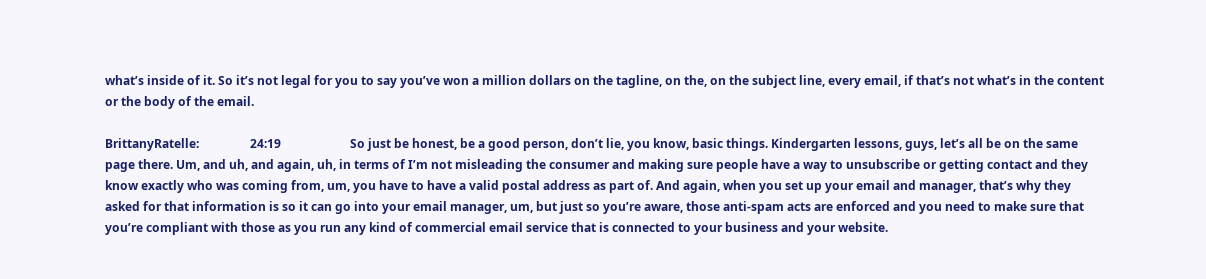what’s inside of it. So it’s not legal for you to say you’ve won a million dollars on the tagline, on the, on the subject line, every email, if that’s not what’s in the content or the body of the email.

BrittanyRatelle:                 24:19                       So just be honest, be a good person, don’t lie, you know, basic things. Kindergarten lessons, guys, let’s all be on the same page there. Um, and uh, and again, uh, in terms of I’m not misleading the consumer and making sure people have a way to unsubscribe or getting contact and they know exactly who was coming from, um, you have to have a valid postal address as part of. And again, when you set up your email and manager, that’s why they asked for that information is so it can go into your email manager, um, but just so you’re aware, those anti-spam acts are enforced and you need to make sure that you’re compliant with those as you run any kind of commercial email service that is connected to your business and your website.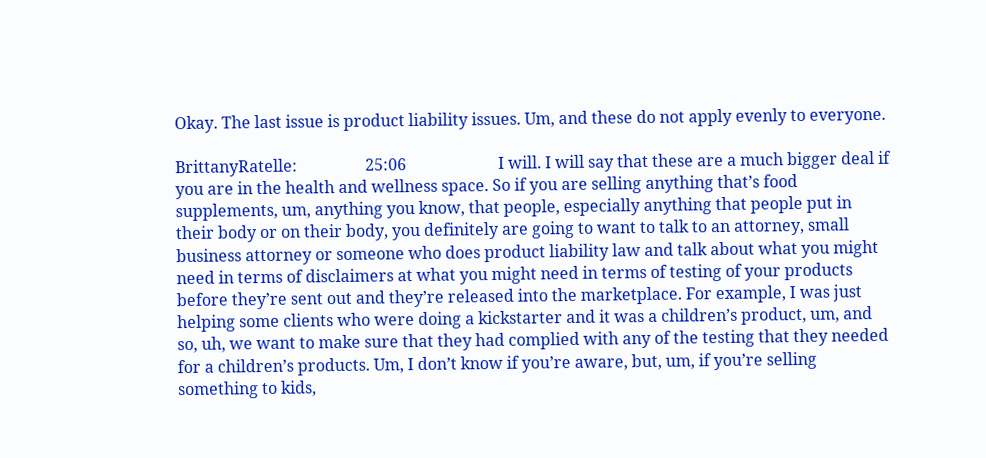Okay. The last issue is product liability issues. Um, and these do not apply evenly to everyone.

BrittanyRatelle:                 25:06                       I will. I will say that these are a much bigger deal if you are in the health and wellness space. So if you are selling anything that’s food supplements, um, anything you know, that people, especially anything that people put in their body or on their body, you definitely are going to want to talk to an attorney, small business attorney or someone who does product liability law and talk about what you might need in terms of disclaimers at what you might need in terms of testing of your products before they’re sent out and they’re released into the marketplace. For example, I was just helping some clients who were doing a kickstarter and it was a children’s product, um, and so, uh, we want to make sure that they had complied with any of the testing that they needed for a children’s products. Um, I don’t know if you’re aware, but, um, if you’re selling something to kids,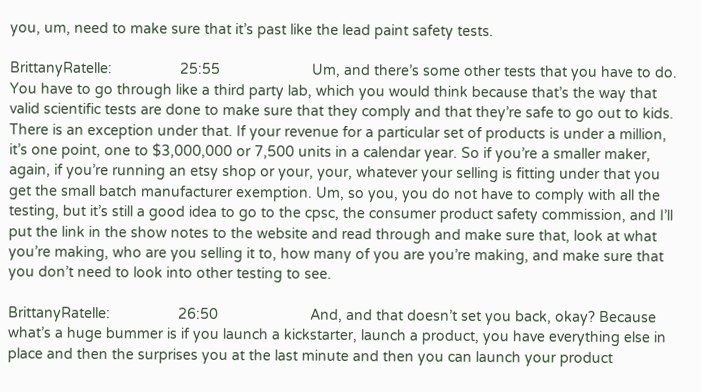you, um, need to make sure that it’s past like the lead paint safety tests.

BrittanyRatelle:                 25:55                       Um, and there’s some other tests that you have to do. You have to go through like a third party lab, which you would think because that’s the way that valid scientific tests are done to make sure that they comply and that they’re safe to go out to kids. There is an exception under that. If your revenue for a particular set of products is under a million, it’s one point, one to $3,000,000 or 7,500 units in a calendar year. So if you’re a smaller maker, again, if you’re running an etsy shop or your, your, whatever your selling is fitting under that you get the small batch manufacturer exemption. Um, so you, you do not have to comply with all the testing, but it’s still a good idea to go to the cpsc, the consumer product safety commission, and I’ll put the link in the show notes to the website and read through and make sure that, look at what you’re making, who are you selling it to, how many of you are you’re making, and make sure that you don’t need to look into other testing to see.

BrittanyRatelle:                 26:50                       And, and that doesn’t set you back, okay? Because what’s a huge bummer is if you launch a kickstarter, launch a product, you have everything else in place and then the surprises you at the last minute and then you can launch your product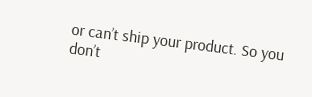or can’t ship your product. So you don’t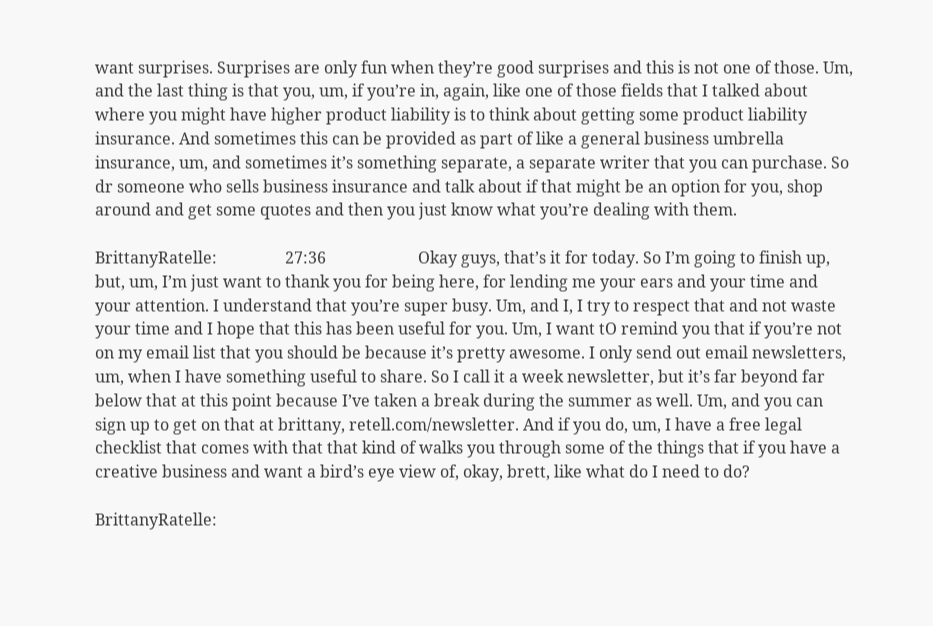want surprises. Surprises are only fun when they’re good surprises and this is not one of those. Um, and the last thing is that you, um, if you’re in, again, like one of those fields that I talked about where you might have higher product liability is to think about getting some product liability insurance. And sometimes this can be provided as part of like a general business umbrella insurance, um, and sometimes it’s something separate, a separate writer that you can purchase. So dr someone who sells business insurance and talk about if that might be an option for you, shop around and get some quotes and then you just know what you’re dealing with them.

BrittanyRatelle:                 27:36                       Okay guys, that’s it for today. So I’m going to finish up, but, um, I’m just want to thank you for being here, for lending me your ears and your time and your attention. I understand that you’re super busy. Um, and I, I try to respect that and not waste your time and I hope that this has been useful for you. Um, I want tO remind you that if you’re not on my email list that you should be because it’s pretty awesome. I only send out email newsletters, um, when I have something useful to share. So I call it a week newsletter, but it’s far beyond far below that at this point because I’ve taken a break during the summer as well. Um, and you can sign up to get on that at brittany, retell.com/newsletter. And if you do, um, I have a free legal checklist that comes with that that kind of walks you through some of the things that if you have a creative business and want a bird’s eye view of, okay, brett, like what do I need to do?

BrittanyRatelle: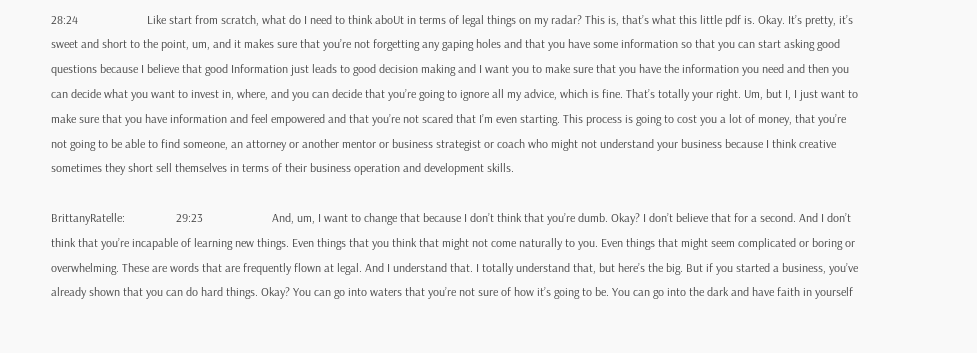28:24                       Like start from scratch, what do I need to think aboUt in terms of legal things on my radar? This is, that’s what this little pdf is. Okay. It’s pretty, it’s sweet and short to the point, um, and it makes sure that you’re not forgetting any gaping holes and that you have some information so that you can start asking good questions because I believe that good Information just leads to good decision making and I want you to make sure that you have the information you need and then you can decide what you want to invest in, where, and you can decide that you’re going to ignore all my advice, which is fine. That’s totally your right. Um, but I, I just want to make sure that you have information and feel empowered and that you’re not scared that I’m even starting. This process is going to cost you a lot of money, that you’re not going to be able to find someone, an attorney or another mentor or business strategist or coach who might not understand your business because I think creative sometimes they short sell themselves in terms of their business operation and development skills.

BrittanyRatelle:                 29:23                       And, um, I want to change that because I don’t think that you’re dumb. Okay? I don’t believe that for a second. And I don’t think that you’re incapable of learning new things. Even things that you think that might not come naturally to you. Even things that might seem complicated or boring or overwhelming. These are words that are frequently flown at legal. And I understand that. I totally understand that, but here’s the big. But if you started a business, you’ve already shown that you can do hard things. Okay? You can go into waters that you’re not sure of how it’s going to be. You can go into the dark and have faith in yourself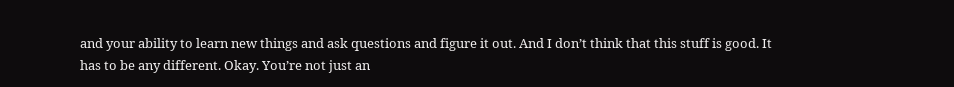and your ability to learn new things and ask questions and figure it out. And I don’t think that this stuff is good. It has to be any different. Okay. You’re not just an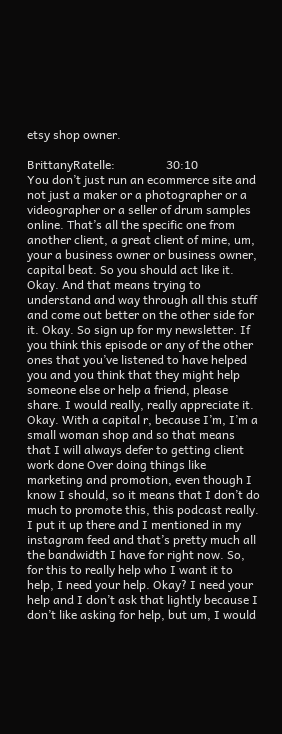etsy shop owner.

BrittanyRatelle:                 30:10                       You don’t just run an ecommerce site and not just a maker or a photographer or a videographer or a seller of drum samples online. That’s all the specific one from another client, a great client of mine, um, your a business owner or business owner, capital beat. So you should act like it. Okay. And that means trying to understand and way through all this stuff and come out better on the other side for it. Okay. So sign up for my newsletter. If you think this episode or any of the other ones that you’ve listened to have helped you and you think that they might help someone else or help a friend, please share. I would really, really appreciate it. Okay. With a capital r, because I’m, I’m a small woman shop and so that means that I will always defer to getting client work done Over doing things like marketing and promotion, even though I know I should, so it means that I don’t do much to promote this, this podcast really. I put it up there and I mentioned in my instagram feed and that’s pretty much all the bandwidth I have for right now. So, for this to really help who I want it to help, I need your help. Okay? I need your help and I don’t ask that lightly because I don’t like asking for help, but um, I would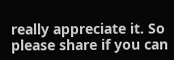really appreciate it. So please share if you can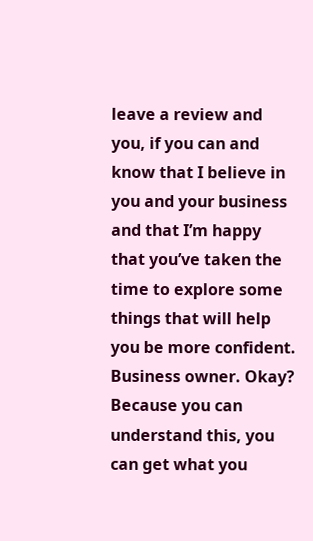leave a review and you, if you can and know that I believe in you and your business and that I’m happy that you’ve taken the time to explore some things that will help you be more confident. Business owner. Okay? Because you can understand this, you can get what you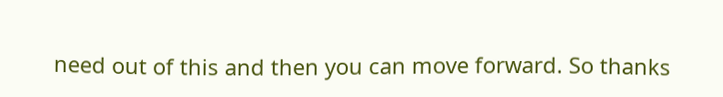need out of this and then you can move forward. So thanks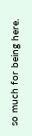so much for being here.